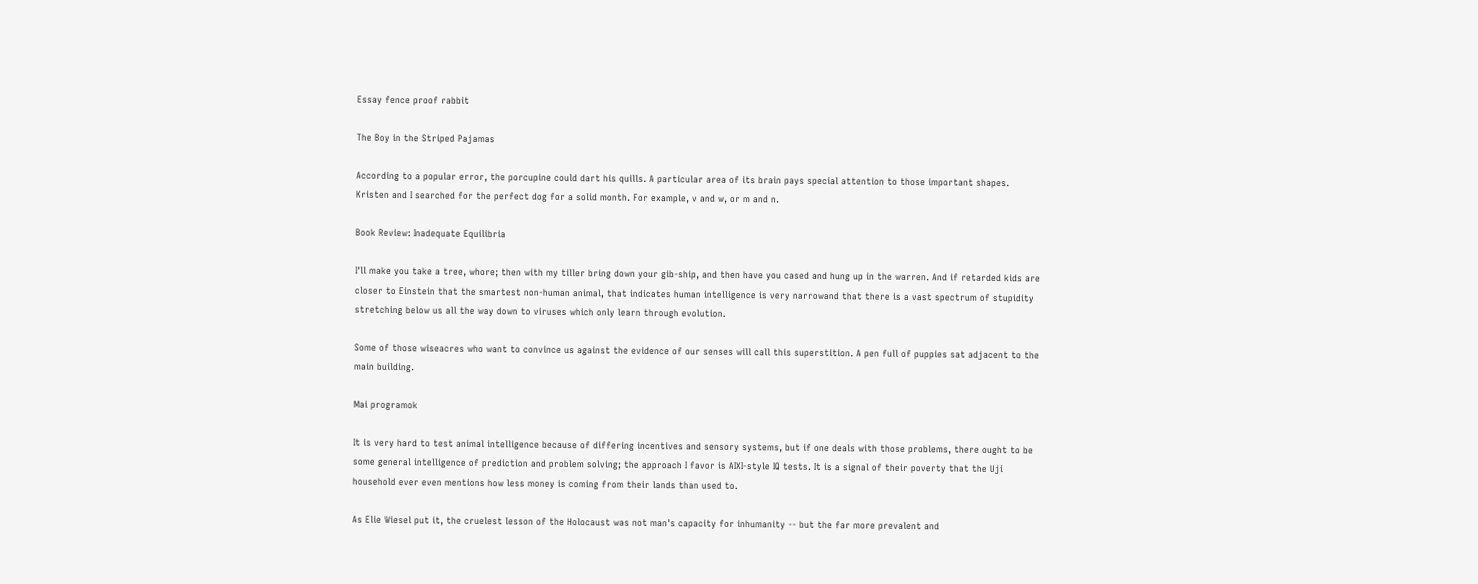Essay fence proof rabbit

The Boy in the Striped Pajamas

According to a popular error, the porcupine could dart his quills. A particular area of its brain pays special attention to those important shapes. Kristen and I searched for the perfect dog for a solid month. For example, v and w, or m and n.

Book Review: Inadequate Equilibria

I'll make you take a tree, whore; then with my tiller bring down your gib-ship, and then have you cased and hung up in the warren. And if retarded kids are closer to Einstein that the smartest non-human animal, that indicates human intelligence is very narrowand that there is a vast spectrum of stupidity stretching below us all the way down to viruses which only learn through evolution.

Some of those wiseacres who want to convince us against the evidence of our senses will call this superstition. A pen full of puppies sat adjacent to the main building.

Mai programok

It is very hard to test animal intelligence because of differing incentives and sensory systems, but if one deals with those problems, there ought to be some general intelligence of prediction and problem solving; the approach I favor is AIXI-style IQ tests. It is a signal of their poverty that the Uji household ever even mentions how less money is coming from their lands than used to.

As Elie Wiesel put it, the cruelest lesson of the Holocaust was not man's capacity for inhumanity -- but the far more prevalent and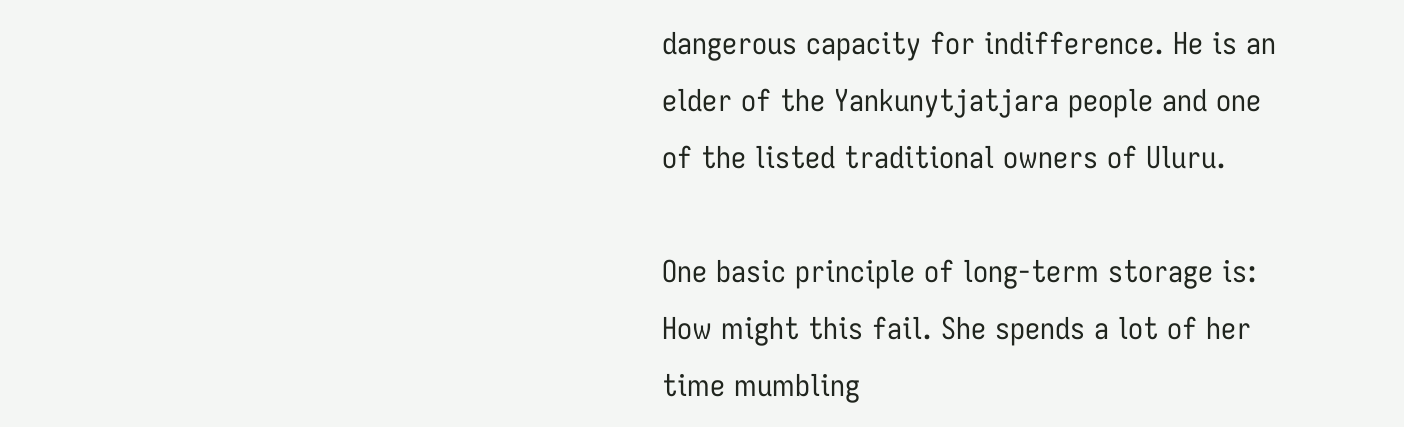dangerous capacity for indifference. He is an elder of the Yankunytjatjara people and one of the listed traditional owners of Uluru.

One basic principle of long-term storage is: How might this fail. She spends a lot of her time mumbling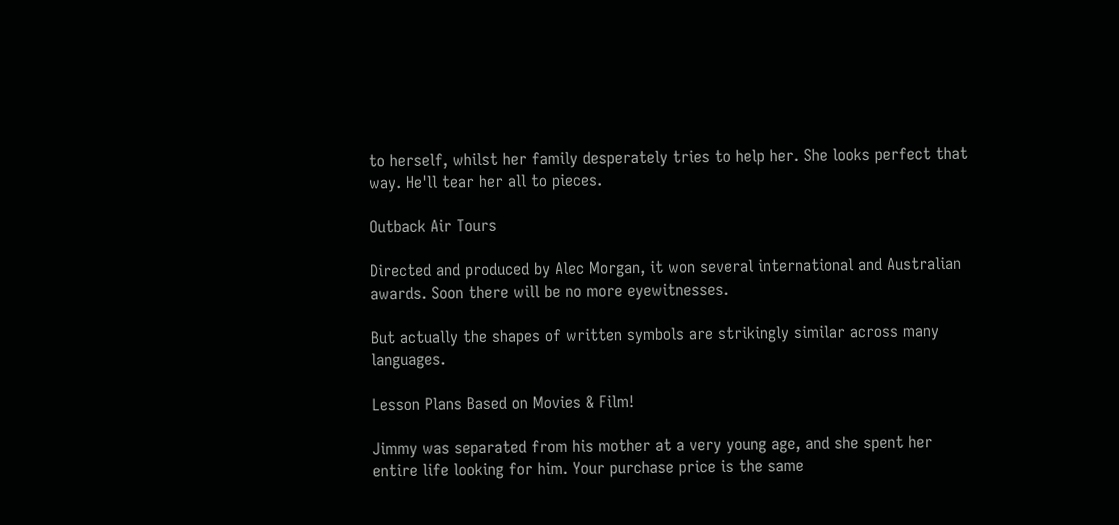to herself, whilst her family desperately tries to help her. She looks perfect that way. He'll tear her all to pieces.

Outback Air Tours

Directed and produced by Alec Morgan, it won several international and Australian awards. Soon there will be no more eyewitnesses.

But actually the shapes of written symbols are strikingly similar across many languages.

Lesson Plans Based on Movies & Film!

Jimmy was separated from his mother at a very young age, and she spent her entire life looking for him. Your purchase price is the same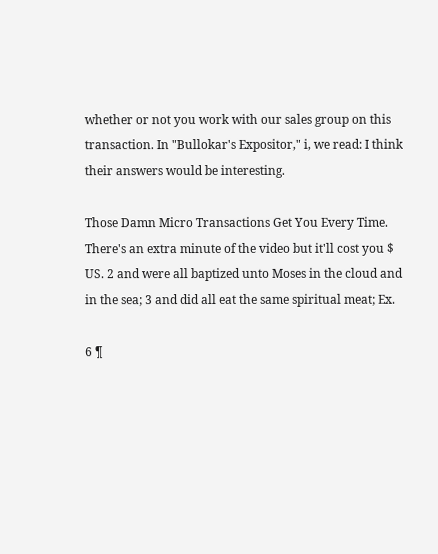whether or not you work with our sales group on this transaction. In "Bullokar's Expositor," i, we read: I think their answers would be interesting.

Those Damn Micro Transactions Get You Every Time. There's an extra minute of the video but it'll cost you $ US. 2 and were all baptized unto Moses in the cloud and in the sea; 3 and did all eat the same spiritual meat; Ex.

6 ¶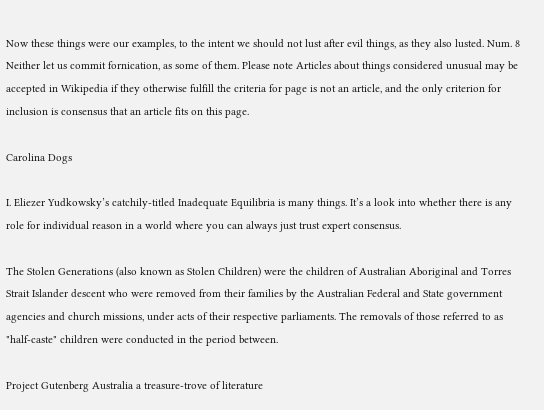Now these things were our examples, to the intent we should not lust after evil things, as they also lusted. Num. 8 Neither let us commit fornication, as some of them. Please note Articles about things considered unusual may be accepted in Wikipedia if they otherwise fulfill the criteria for page is not an article, and the only criterion for inclusion is consensus that an article fits on this page.

Carolina Dogs

I. Eliezer Yudkowsky’s catchily-titled Inadequate Equilibria is many things. It’s a look into whether there is any role for individual reason in a world where you can always just trust expert consensus.

The Stolen Generations (also known as Stolen Children) were the children of Australian Aboriginal and Torres Strait Islander descent who were removed from their families by the Australian Federal and State government agencies and church missions, under acts of their respective parliaments. The removals of those referred to as "half-caste" children were conducted in the period between.

Project Gutenberg Australia a treasure-trove of literature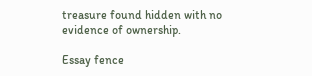treasure found hidden with no evidence of ownership.

Essay fence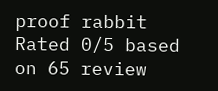proof rabbit
Rated 0/5 based on 65 review